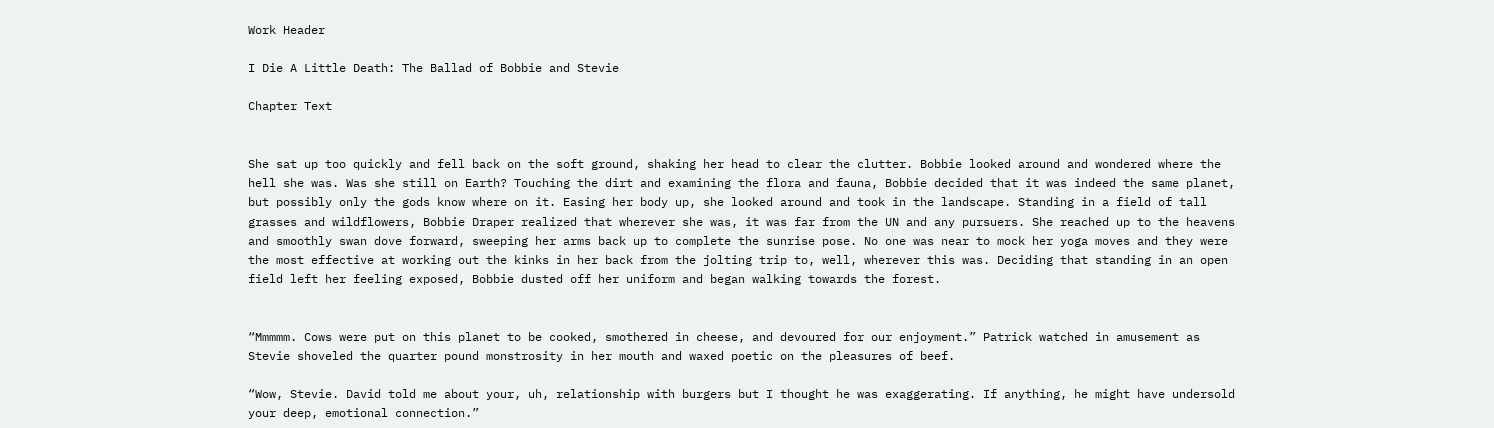Work Header

I Die A Little Death: The Ballad of Bobbie and Stevie

Chapter Text


She sat up too quickly and fell back on the soft ground, shaking her head to clear the clutter. Bobbie looked around and wondered where the hell she was. Was she still on Earth? Touching the dirt and examining the flora and fauna, Bobbie decided that it was indeed the same planet, but possibly only the gods know where on it. Easing her body up, she looked around and took in the landscape. Standing in a field of tall grasses and wildflowers, Bobbie Draper realized that wherever she was, it was far from the UN and any pursuers. She reached up to the heavens and smoothly swan dove forward, sweeping her arms back up to complete the sunrise pose. No one was near to mock her yoga moves and they were the most effective at working out the kinks in her back from the jolting trip to, well, wherever this was. Deciding that standing in an open field left her feeling exposed, Bobbie dusted off her uniform and began walking towards the forest.


“Mmmmm. Cows were put on this planet to be cooked, smothered in cheese, and devoured for our enjoyment.” Patrick watched in amusement as Stevie shoveled the quarter pound monstrosity in her mouth and waxed poetic on the pleasures of beef.

“Wow, Stevie. David told me about your, uh, relationship with burgers but I thought he was exaggerating. If anything, he might have undersold your deep, emotional connection.”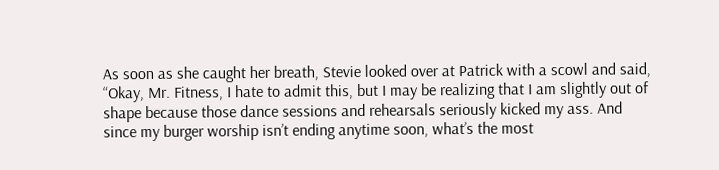As soon as she caught her breath, Stevie looked over at Patrick with a scowl and said, “Okay, Mr. Fitness, I hate to admit this, but I may be realizing that I am slightly out of shape because those dance sessions and rehearsals seriously kicked my ass. And since my burger worship isn’t ending anytime soon, what’s the most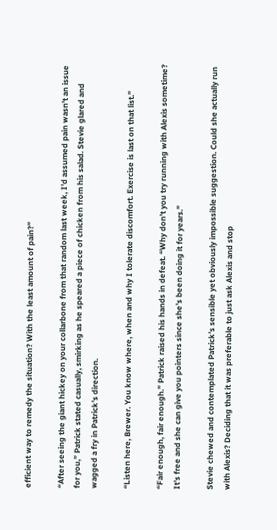efficient way to remedy the situation? With the least amount of pain?”

“After seeing the giant hickey on your collarbone from that random last week, I’d assumed pain wasn’t an issue for you,” Patrick stated casually, smirking as he speared a piece of chicken from his salad. Stevie glared and wagged a fry in Patrick’s direction.

“Listen here, Brewer. You know where, when and why I tolerate discomfort. Exercise is last on that list.”

“Fair enough, fair enough.” Patrick raised his hands in defeat. “Why don’t you try running with Alexis sometime? It’s free and she can give you pointers since she’s been doing it for years.”

Stevie chewed and contemplated Patrick’s sensible yet obviously impossible suggestion. Could she actually run with Alexis? Deciding that it was preferable to just ask Alexis and stop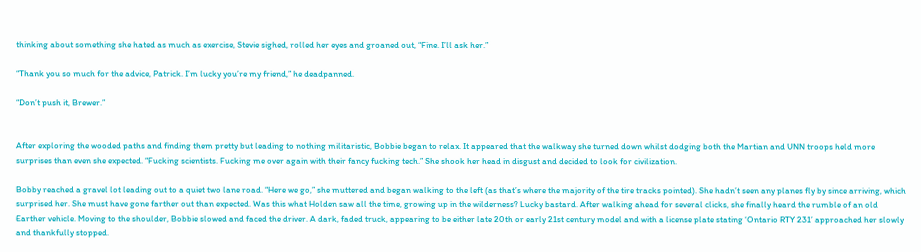thinking about something she hated as much as exercise, Stevie sighed, rolled her eyes and groaned out, “Fine. I’ll ask her.”

“Thank you so much for the advice, Patrick. I’m lucky you’re my friend,” he deadpanned.

“Don’t push it, Brewer.”


After exploring the wooded paths and finding them pretty but leading to nothing militaristic, Bobbie began to relax. It appeared that the walkway she turned down whilst dodging both the Martian and UNN troops held more surprises than even she expected. “Fucking scientists. Fucking me over again with their fancy fucking tech.” She shook her head in disgust and decided to look for civilization.

Bobby reached a gravel lot leading out to a quiet two lane road. “Here we go,” she muttered and began walking to the left (as that’s where the majority of the tire tracks pointed). She hadn’t seen any planes fly by since arriving, which surprised her. She must have gone farther out than expected. Was this what Holden saw all the time, growing up in the wilderness? Lucky bastard. After walking ahead for several clicks, she finally heard the rumble of an old Earther vehicle. Moving to the shoulder, Bobbie slowed and faced the driver. A dark, faded truck, appearing to be either late 20th or early 21st century model and with a license plate stating ‘Ontario RTY 231’ approached her slowly and thankfully stopped.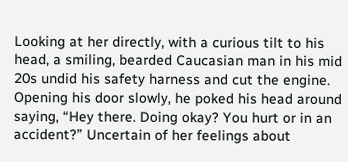Looking at her directly, with a curious tilt to his head, a smiling, bearded Caucasian man in his mid 20s undid his safety harness and cut the engine. Opening his door slowly, he poked his head around saying, “Hey there. Doing okay? You hurt or in an accident?” Uncertain of her feelings about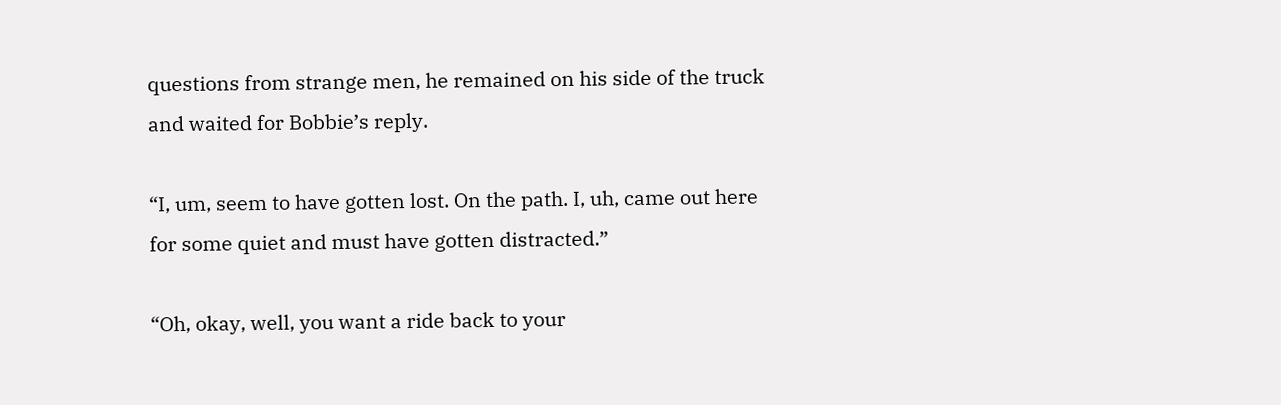questions from strange men, he remained on his side of the truck and waited for Bobbie’s reply.

“I, um, seem to have gotten lost. On the path. I, uh, came out here for some quiet and must have gotten distracted.”

“Oh, okay, well, you want a ride back to your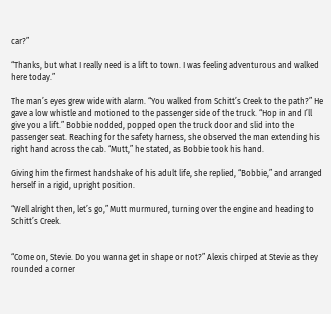car?”

“Thanks, but what I really need is a lift to town. I was feeling adventurous and walked here today.”

The man’s eyes grew wide with alarm. “You walked from Schitt’s Creek to the path?” He gave a low whistle and motioned to the passenger side of the truck. “Hop in and I’ll give you a lift.” Bobbie nodded, popped open the truck door and slid into the passenger seat. Reaching for the safety harness, she observed the man extending his right hand across the cab. “Mutt,” he stated, as Bobbie took his hand.

Giving him the firmest handshake of his adult life, she replied, “Bobbie,” and arranged herself in a rigid, upright position.

“Well alright then, let’s go,” Mutt murmured, turning over the engine and heading to Schitt’s Creek.


“Come on, Stevie. Do you wanna get in shape or not?” Alexis chirped at Stevie as they rounded a corner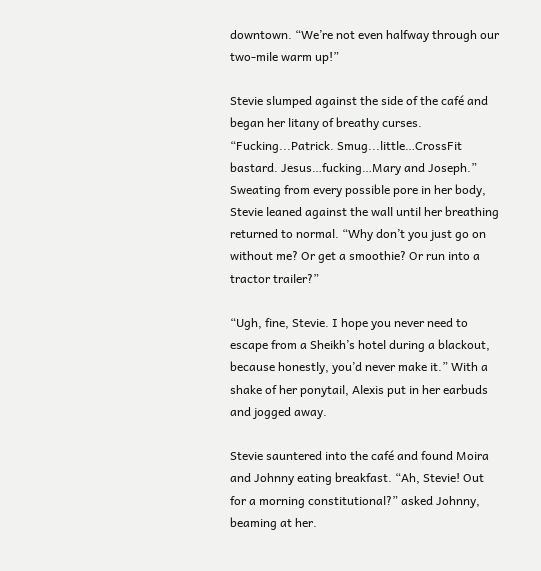downtown. “We’re not even halfway through our two-mile warm up!”

Stevie slumped against the side of the café and began her litany of breathy curses. “Fucking...Patrick. Smug...little…CrossFit bastard. Jesus…fucking…Mary and Joseph.” Sweating from every possible pore in her body, Stevie leaned against the wall until her breathing returned to normal. “Why don’t you just go on without me? Or get a smoothie? Or run into a tractor trailer?”

“Ugh, fine, Stevie. I hope you never need to escape from a Sheikh’s hotel during a blackout, because honestly, you’d never make it.” With a shake of her ponytail, Alexis put in her earbuds and jogged away.

Stevie sauntered into the café and found Moira and Johnny eating breakfast. “Ah, Stevie! Out for a morning constitutional?” asked Johnny, beaming at her.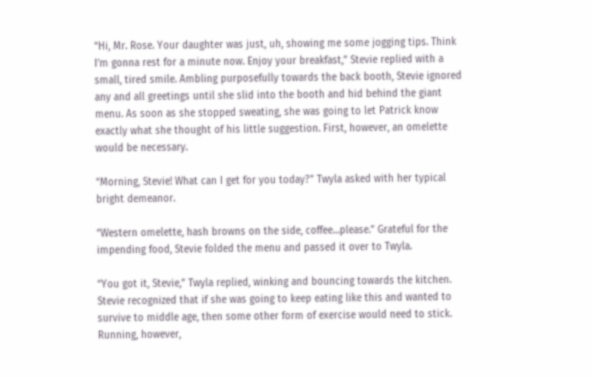“Hi, Mr. Rose. Your daughter was just, uh, showing me some jogging tips. Think I’m gonna rest for a minute now. Enjoy your breakfast,” Stevie replied with a small, tired smile. Ambling purposefully towards the back booth, Stevie ignored any and all greetings until she slid into the booth and hid behind the giant menu. As soon as she stopped sweating, she was going to let Patrick know exactly what she thought of his little suggestion. First, however, an omelette would be necessary.

“Morning, Stevie! What can I get for you today?” Twyla asked with her typical bright demeanor.

“Western omelette, hash browns on the side, coffee…please.” Grateful for the impending food, Stevie folded the menu and passed it over to Twyla.

“You got it, Stevie,” Twyla replied, winking and bouncing towards the kitchen. Stevie recognized that if she was going to keep eating like this and wanted to survive to middle age, then some other form of exercise would need to stick. Running, however,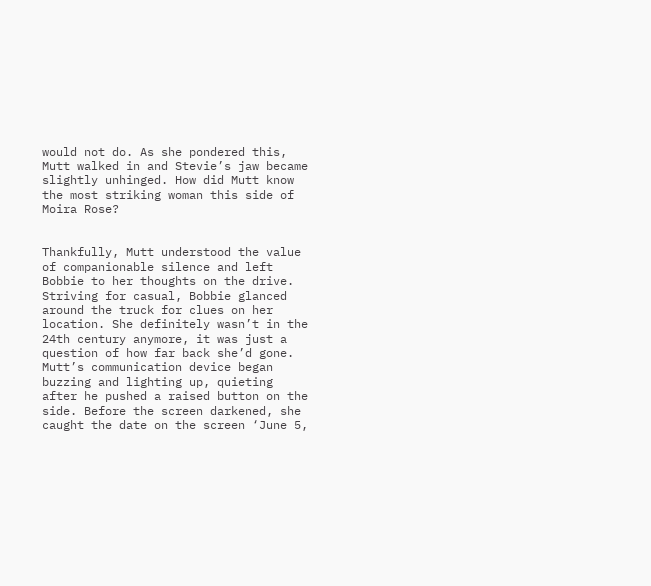would not do. As she pondered this, Mutt walked in and Stevie’s jaw became slightly unhinged. How did Mutt know the most striking woman this side of Moira Rose?


Thankfully, Mutt understood the value of companionable silence and left Bobbie to her thoughts on the drive. Striving for casual, Bobbie glanced around the truck for clues on her location. She definitely wasn’t in the 24th century anymore, it was just a question of how far back she’d gone. Mutt’s communication device began buzzing and lighting up, quieting after he pushed a raised button on the side. Before the screen darkened, she caught the date on the screen ‘June 5,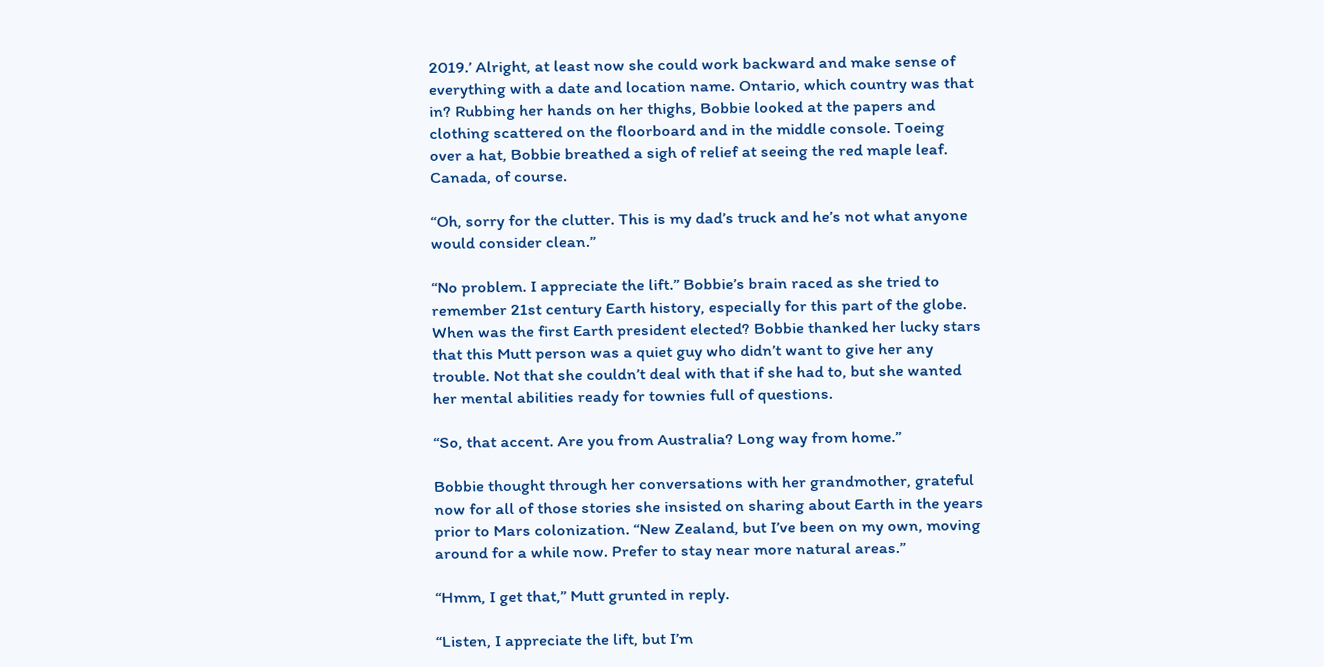2019.’ Alright, at least now she could work backward and make sense of everything with a date and location name. Ontario, which country was that in? Rubbing her hands on her thighs, Bobbie looked at the papers and clothing scattered on the floorboard and in the middle console. Toeing over a hat, Bobbie breathed a sigh of relief at seeing the red maple leaf. Canada, of course.

“Oh, sorry for the clutter. This is my dad’s truck and he’s not what anyone would consider clean.”

“No problem. I appreciate the lift.” Bobbie’s brain raced as she tried to remember 21st century Earth history, especially for this part of the globe. When was the first Earth president elected? Bobbie thanked her lucky stars that this Mutt person was a quiet guy who didn’t want to give her any trouble. Not that she couldn’t deal with that if she had to, but she wanted her mental abilities ready for townies full of questions.

“So, that accent. Are you from Australia? Long way from home.”

Bobbie thought through her conversations with her grandmother, grateful now for all of those stories she insisted on sharing about Earth in the years prior to Mars colonization. “New Zealand, but I’ve been on my own, moving around for a while now. Prefer to stay near more natural areas.”

“Hmm, I get that,” Mutt grunted in reply.

“Listen, I appreciate the lift, but I’m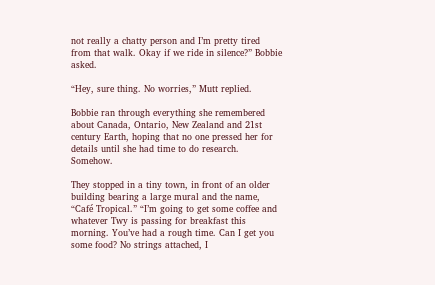not really a chatty person and I’m pretty tired from that walk. Okay if we ride in silence?” Bobbie asked.

“Hey, sure thing. No worries,” Mutt replied.

Bobbie ran through everything she remembered about Canada, Ontario, New Zealand and 21st century Earth, hoping that no one pressed her for details until she had time to do research. Somehow.

They stopped in a tiny town, in front of an older building bearing a large mural and the name, “Café Tropical.” “I’m going to get some coffee and whatever Twy is passing for breakfast this morning. You’ve had a rough time. Can I get you some food? No strings attached, I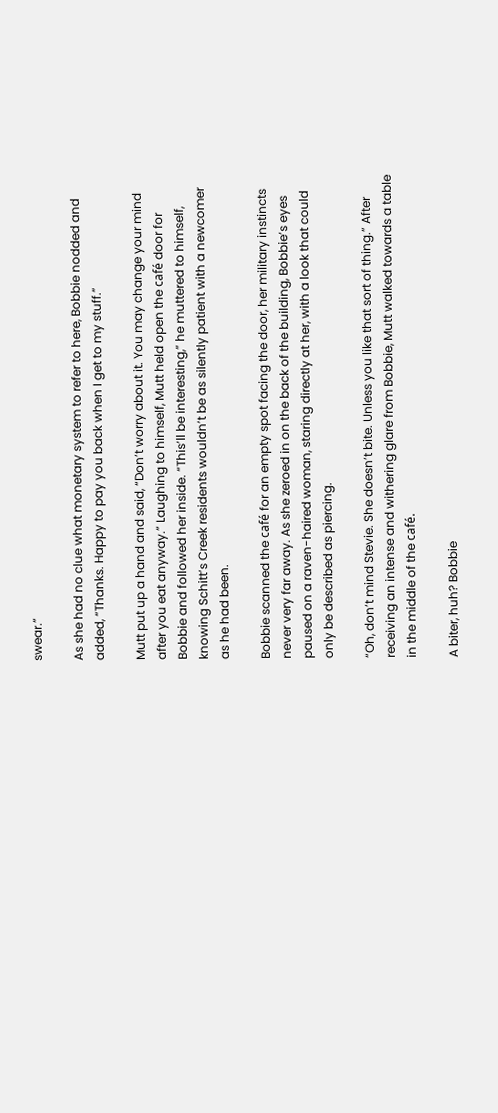swear.”

As she had no clue what monetary system to refer to here, Bobbie nodded and added, “Thanks. Happy to pay you back when I get to my stuff.”

Mutt put up a hand and said, “Don’t worry about it. You may change your mind after you eat anyway.” Laughing to himself, Mutt held open the café door for Bobbie and followed her inside. “This’ll be interesting,” he muttered to himself, knowing Schitt’s Creek residents wouldn’t be as silently patient with a newcomer as he had been.

Bobbie scanned the café for an empty spot facing the door, her military instincts never very far away. As she zeroed in on the back of the building, Bobbie’s eyes paused on a raven-haired woman, staring directly at her, with a look that could only be described as piercing.

“Oh, don’t mind Stevie. She doesn’t bite. Unless you like that sort of thing.” After receiving an intense and withering glare from Bobbie, Mutt walked towards a table in the middle of the café.

A biter, huh? Bobbie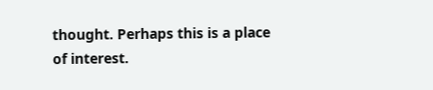thought. Perhaps this is a place of interest.